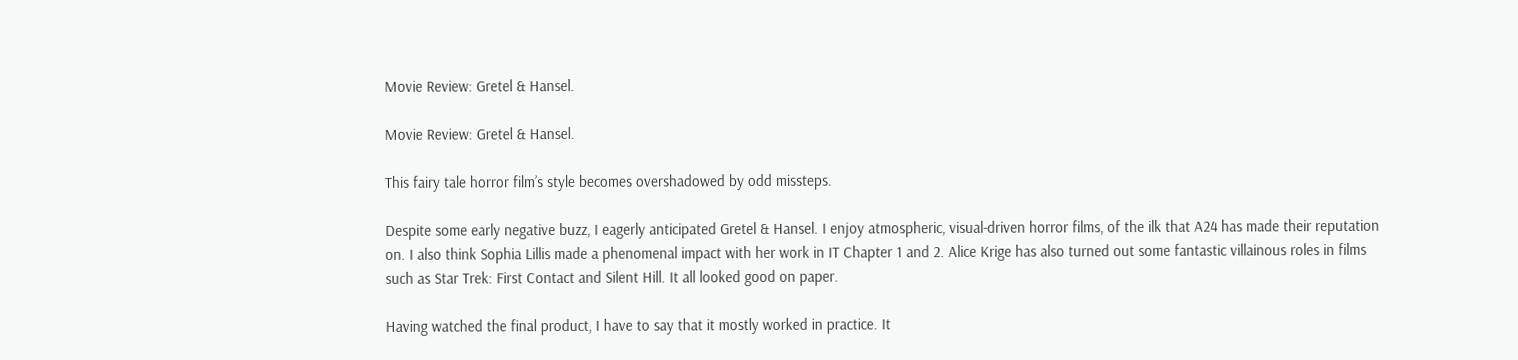Movie Review: Gretel & Hansel.

Movie Review: Gretel & Hansel.

This fairy tale horror film’s style becomes overshadowed by odd missteps.

Despite some early negative buzz, I eagerly anticipated Gretel & Hansel. I enjoy atmospheric, visual-driven horror films, of the ilk that A24 has made their reputation on. I also think Sophia Lillis made a phenomenal impact with her work in IT Chapter 1 and 2. Alice Krige has also turned out some fantastic villainous roles in films such as Star Trek: First Contact and Silent Hill. It all looked good on paper.

Having watched the final product, I have to say that it mostly worked in practice. It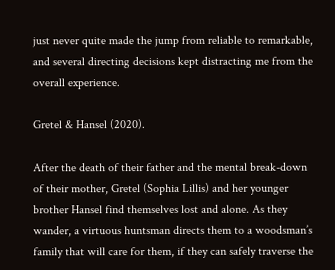just never quite made the jump from reliable to remarkable, and several directing decisions kept distracting me from the overall experience.

Gretel & Hansel (2020).

After the death of their father and the mental break-down of their mother, Gretel (Sophia Lillis) and her younger brother Hansel find themselves lost and alone. As they wander, a virtuous huntsman directs them to a woodsman’s family that will care for them, if they can safely traverse the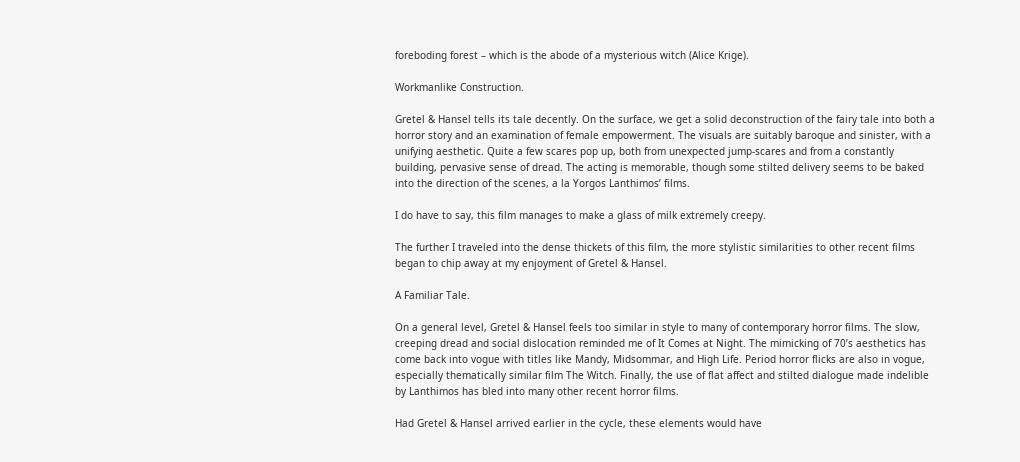foreboding forest – which is the abode of a mysterious witch (Alice Krige).

Workmanlike Construction.

Gretel & Hansel tells its tale decently. On the surface, we get a solid deconstruction of the fairy tale into both a horror story and an examination of female empowerment. The visuals are suitably baroque and sinister, with a unifying aesthetic. Quite a few scares pop up, both from unexpected jump-scares and from a constantly building, pervasive sense of dread. The acting is memorable, though some stilted delivery seems to be baked into the direction of the scenes, a la Yorgos Lanthimos’ films.

I do have to say, this film manages to make a glass of milk extremely creepy.

The further I traveled into the dense thickets of this film, the more stylistic similarities to other recent films began to chip away at my enjoyment of Gretel & Hansel.

A Familiar Tale.

On a general level, Gretel & Hansel feels too similar in style to many of contemporary horror films. The slow, creeping dread and social dislocation reminded me of It Comes at Night. The mimicking of 70’s aesthetics has come back into vogue with titles like Mandy, Midsommar, and High Life. Period horror flicks are also in vogue, especially thematically similar film The Witch. Finally, the use of flat affect and stilted dialogue made indelible by Lanthimos has bled into many other recent horror films.

Had Gretel & Hansel arrived earlier in the cycle, these elements would have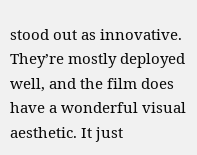stood out as innovative. They’re mostly deployed well, and the film does have a wonderful visual aesthetic. It just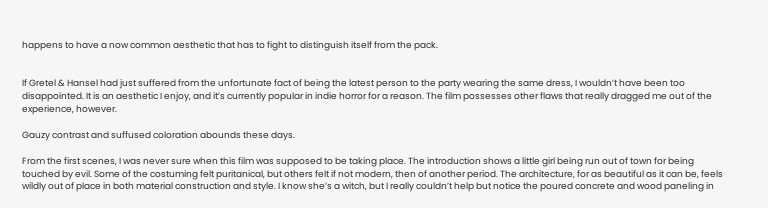happens to have a now common aesthetic that has to fight to distinguish itself from the pack.


If Gretel & Hansel had just suffered from the unfortunate fact of being the latest person to the party wearing the same dress, I wouldn’t have been too disappointed. It is an aesthetic I enjoy, and it’s currently popular in indie horror for a reason. The film possesses other flaws that really dragged me out of the experience, however.

Gauzy contrast and suffused coloration abounds these days.

From the first scenes, I was never sure when this film was supposed to be taking place. The introduction shows a little girl being run out of town for being touched by evil. Some of the costuming felt puritanical, but others felt if not modern, then of another period. The architecture, for as beautiful as it can be, feels wildly out of place in both material construction and style. I know she’s a witch, but I really couldn’t help but notice the poured concrete and wood paneling in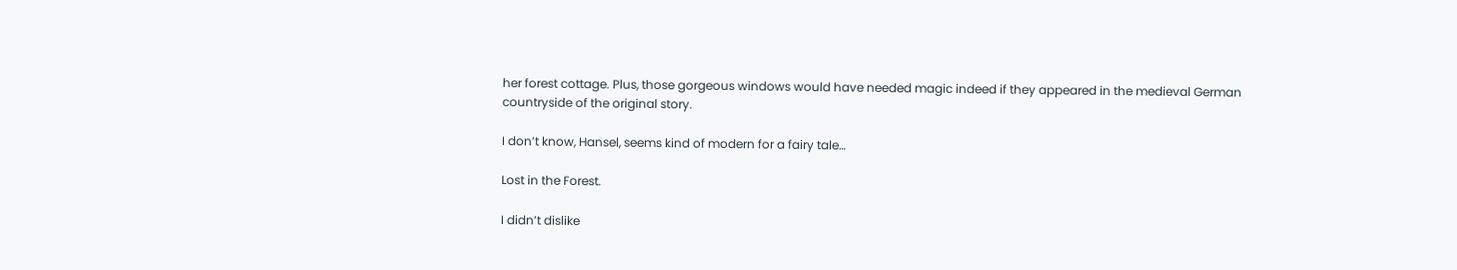her forest cottage. Plus, those gorgeous windows would have needed magic indeed if they appeared in the medieval German countryside of the original story.

I don’t know, Hansel, seems kind of modern for a fairy tale…

Lost in the Forest.

I didn’t dislike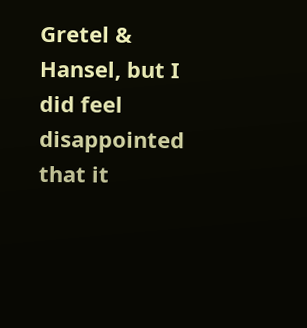Gretel & Hansel, but I did feel disappointed that it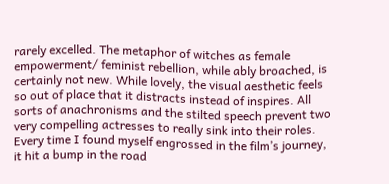rarely excelled. The metaphor of witches as female empowerment/ feminist rebellion, while ably broached, is certainly not new. While lovely, the visual aesthetic feels so out of place that it distracts instead of inspires. All sorts of anachronisms and the stilted speech prevent two very compelling actresses to really sink into their roles. Every time I found myself engrossed in the film’s journey, it hit a bump in the road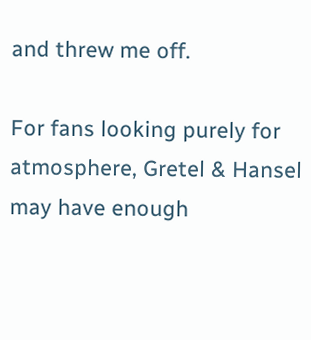and threw me off.

For fans looking purely for atmosphere, Gretel & Hansel may have enough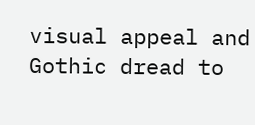visual appeal and Gothic dread to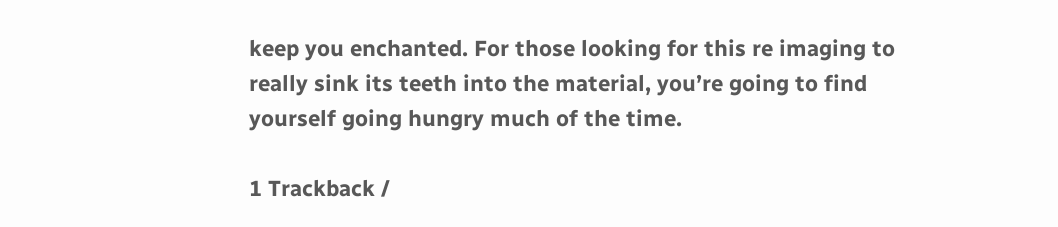keep you enchanted. For those looking for this re imaging to really sink its teeth into the material, you’re going to find yourself going hungry much of the time.

1 Trackback /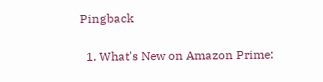Pingback

  1. What's New on Amazon Prime: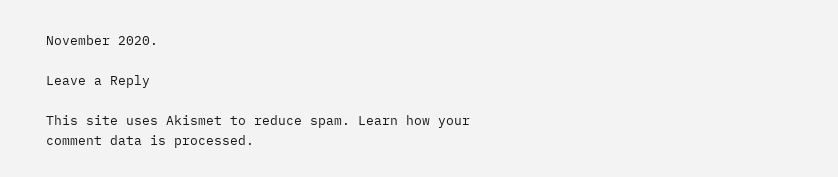November 2020.

Leave a Reply

This site uses Akismet to reduce spam. Learn how your comment data is processed.